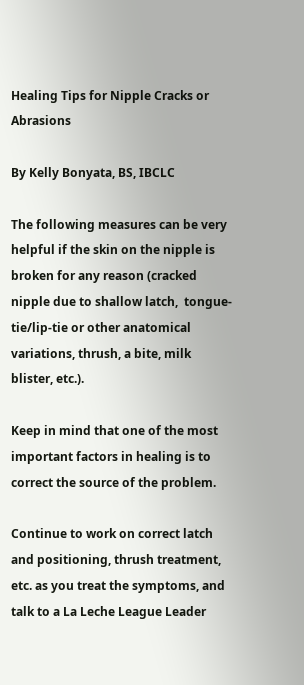Healing Tips for Nipple Cracks or Abrasions

By Kelly Bonyata, BS, IBCLC

The following measures can be very helpful if the skin on the nipple is broken for any reason (cracked nipple due to shallow latch,  tongue-tie/lip-tie or other anatomical variations, thrush, a bite, milk blister, etc.).

Keep in mind that one of the most important factors in healing is to correct the source of the problem.

Continue to work on correct latch and positioning, thrush treatment, etc. as you treat the symptoms, and talk to a La Leche League Leader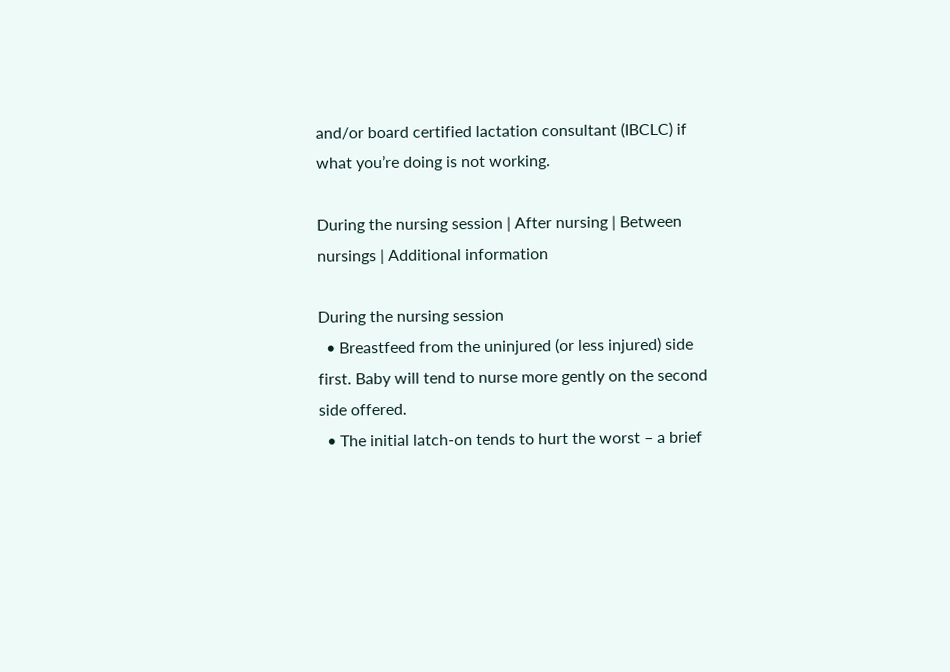and/or board certified lactation consultant (IBCLC) if what you’re doing is not working.

During the nursing session | After nursing | Between nursings | Additional information

During the nursing session
  • Breastfeed from the uninjured (or less injured) side first. Baby will tend to nurse more gently on the second side offered.
  • The initial latch-on tends to hurt the worst – a brief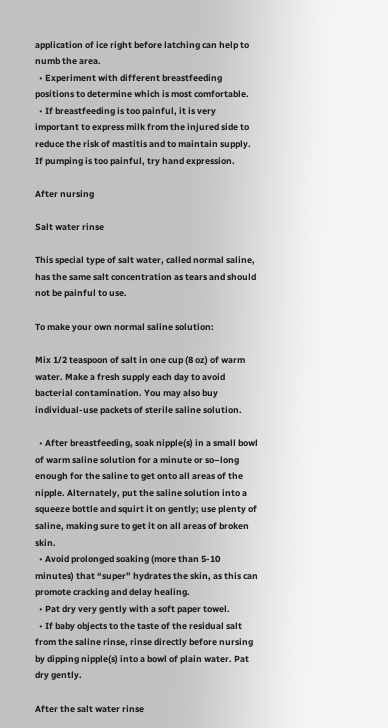application of ice right before latching can help to numb the area.
  • Experiment with different breastfeeding positions to determine which is most comfortable.
  • If breastfeeding is too painful, it is very important to express milk from the injured side to reduce the risk of mastitis and to maintain supply. If pumping is too painful, try hand expression.

After nursing

Salt water rinse

This special type of salt water, called normal saline, has the same salt concentration as tears and should not be painful to use.

To make your own normal saline solution:

Mix 1/2 teaspoon of salt in one cup (8 oz) of warm water. Make a fresh supply each day to avoid bacterial contamination. You may also buy individual-use packets of sterile saline solution.

  • After breastfeeding, soak nipple(s) in a small bowl of warm saline solution for a minute or so–long enough for the saline to get onto all areas of the nipple. Alternately, put the saline solution into a squeeze bottle and squirt it on gently; use plenty of saline, making sure to get it on all areas of broken skin.
  • Avoid prolonged soaking (more than 5-10 minutes) that “super” hydrates the skin, as this can promote cracking and delay healing.
  • Pat dry very gently with a soft paper towel.
  • If baby objects to the taste of the residual salt from the saline rinse, rinse directly before nursing by dipping nipple(s) into a bowl of plain water. Pat dry gently.

After the salt water rinse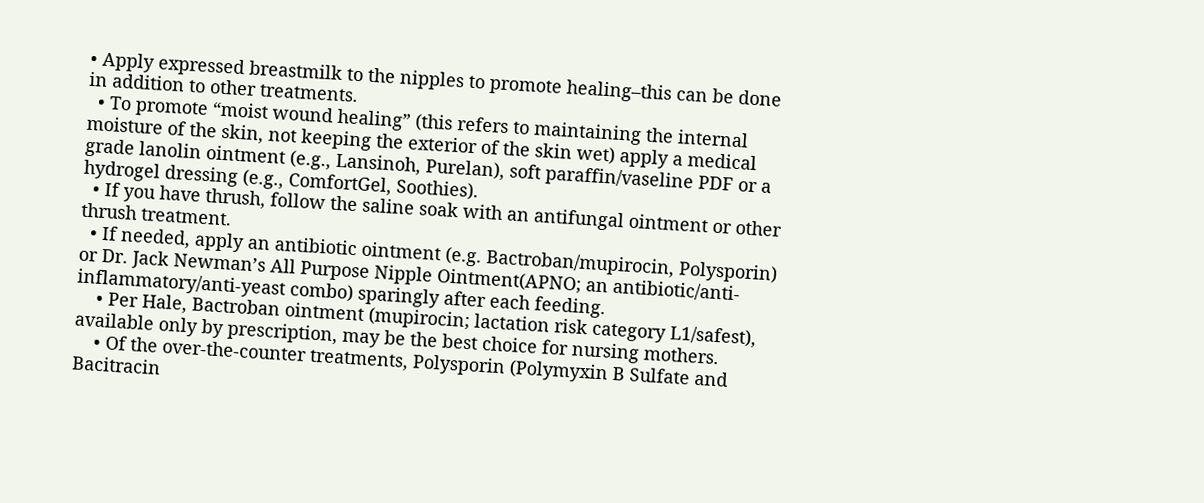• Apply expressed breastmilk to the nipples to promote healing–this can be done in addition to other treatments.
  • To promote “moist wound healing” (this refers to maintaining the internal moisture of the skin, not keeping the exterior of the skin wet) apply a medical grade lanolin ointment (e.g., Lansinoh, Purelan), soft paraffin/vaseline PDF or a hydrogel dressing (e.g., ComfortGel, Soothies).
  • If you have thrush, follow the saline soak with an antifungal ointment or other thrush treatment.
  • If needed, apply an antibiotic ointment (e.g. Bactroban/mupirocin, Polysporin) or Dr. Jack Newman’s All Purpose Nipple Ointment(APNO; an antibiotic/anti-inflammatory/anti-yeast combo) sparingly after each feeding.
    • Per Hale, Bactroban ointment (mupirocin; lactation risk category L1/safest), available only by prescription, may be the best choice for nursing mothers.
    • Of the over-the-counter treatments, Polysporin (Polymyxin B Sulfate and Bacitracin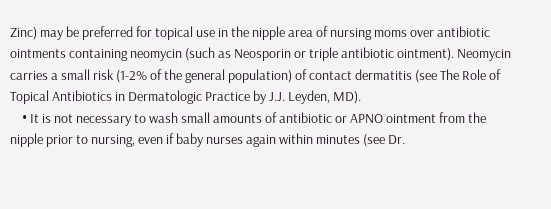Zinc) may be preferred for topical use in the nipple area of nursing moms over antibiotic ointments containing neomycin (such as Neosporin or triple antibiotic ointment). Neomycin carries a small risk (1-2% of the general population) of contact dermatitis (see The Role of Topical Antibiotics in Dermatologic Practice by J.J. Leyden, MD).
    • It is not necessary to wash small amounts of antibiotic or APNO ointment from the nipple prior to nursing, even if baby nurses again within minutes (see Dr.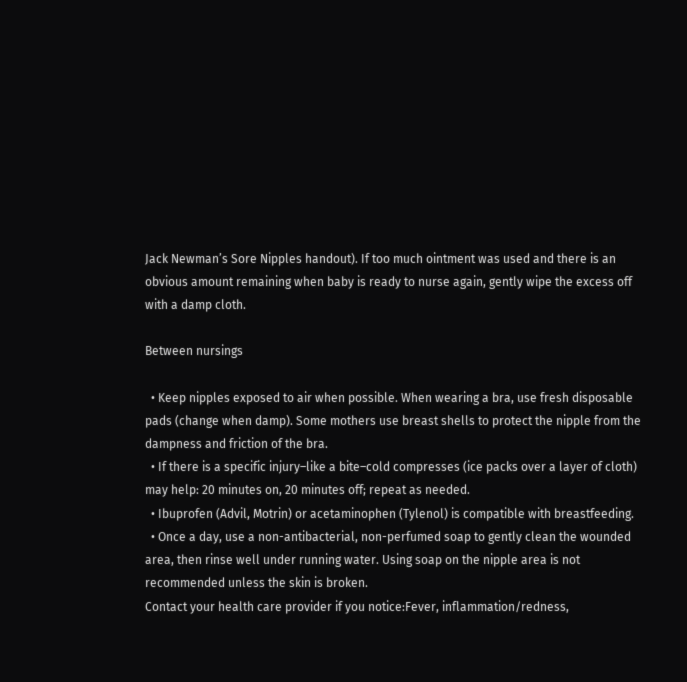Jack Newman’s Sore Nipples handout). If too much ointment was used and there is an obvious amount remaining when baby is ready to nurse again, gently wipe the excess off with a damp cloth.

Between nursings

  • Keep nipples exposed to air when possible. When wearing a bra, use fresh disposable pads (change when damp). Some mothers use breast shells to protect the nipple from the dampness and friction of the bra.
  • If there is a specific injury–like a bite–cold compresses (ice packs over a layer of cloth) may help: 20 minutes on, 20 minutes off; repeat as needed.
  • Ibuprofen (Advil, Motrin) or acetaminophen (Tylenol) is compatible with breastfeeding.
  • Once a day, use a non-antibacterial, non-perfumed soap to gently clean the wounded area, then rinse well under running water. Using soap on the nipple area is not recommended unless the skin is broken.
Contact your health care provider if you notice:Fever, inflammation/redness,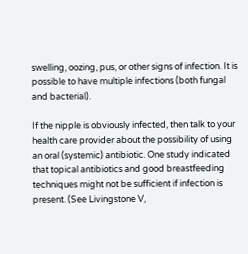swelling, oozing, pus, or other signs of infection. It is possible to have multiple infections (both fungal and bacterial).

If the nipple is obviously infected, then talk to your health care provider about the possibility of using an oral (systemic) antibiotic. One study indicated that topical antibiotics and good breastfeeding techniques might not be sufficient if infection is present. (See Livingstone V,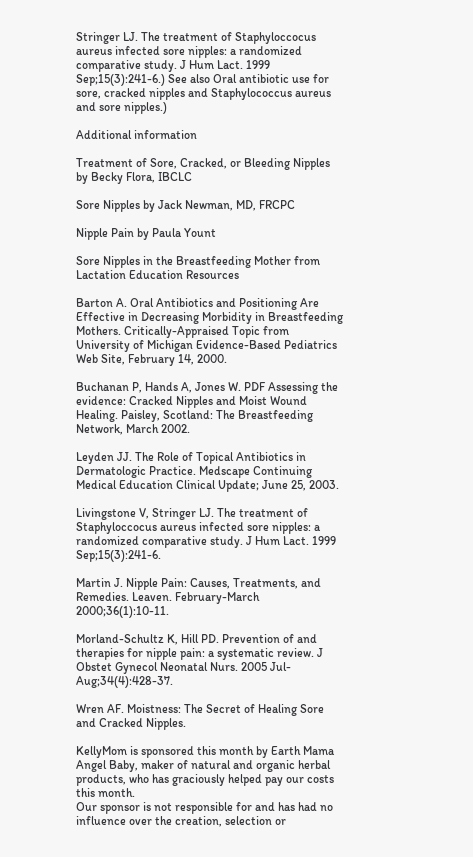Stringer LJ. The treatment of Staphyloccocus aureus infected sore nipples: a randomized comparative study. J Hum Lact. 1999 Sep;15(3):241-6.) See also Oral antibiotic use for sore, cracked nipples and Staphylococcus aureus and sore nipples.)

Additional information

Treatment of Sore, Cracked, or Bleeding Nipples by Becky Flora, IBCLC

Sore Nipples by Jack Newman, MD, FRCPC

Nipple Pain by Paula Yount

Sore Nipples in the Breastfeeding Mother from Lactation Education Resources

Barton A. Oral Antibiotics and Positioning Are Effective in Decreasing Morbidity in Breastfeeding Mothers. Critically-Appraised Topic from University of Michigan Evidence-Based Pediatrics Web Site, February 14, 2000.

Buchanan P, Hands A, Jones W. PDF Assessing the evidence: Cracked Nipples and Moist Wound Healing. Paisley, Scotland: The Breastfeeding Network, March 2002.

Leyden JJ. The Role of Topical Antibiotics in Dermatologic Practice. Medscape Continuing Medical Education Clinical Update; June 25, 2003.

Livingstone V, Stringer LJ. The treatment of Staphyloccocus aureus infected sore nipples: a randomized comparative study. J Hum Lact. 1999 Sep;15(3):241-6.

Martin J. Nipple Pain: Causes, Treatments, and Remedies. Leaven. February-March 2000;36(1):10-11.

Morland-Schultz K, Hill PD. Prevention of and therapies for nipple pain: a systematic review. J Obstet Gynecol Neonatal Nurs. 2005 Jul-Aug;34(4):428-37.

Wren AF. Moistness: The Secret of Healing Sore and Cracked Nipples.

KellyMom is sponsored this month by Earth Mama Angel Baby, maker of natural and organic herbal products, who has graciously helped pay our costs this month.
Our sponsor is not responsible for and has had no influence over the creation, selection or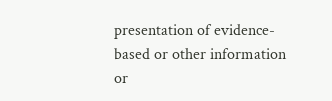presentation of evidence-based or other information or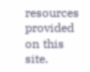resources provided on this site.